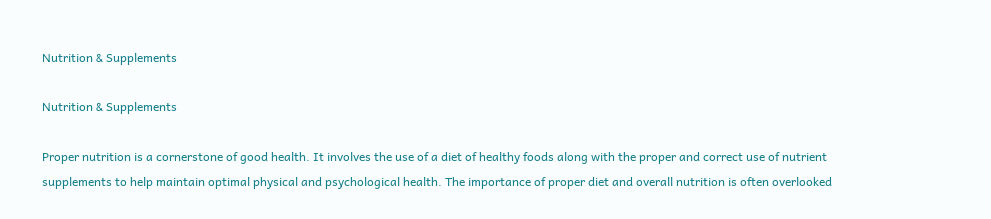Nutrition & Supplements

Nutrition & Supplements

Proper nutrition is a cornerstone of good health. It involves the use of a diet of healthy foods along with the proper and correct use of nutrient supplements to help maintain optimal physical and psychological health. The importance of proper diet and overall nutrition is often overlooked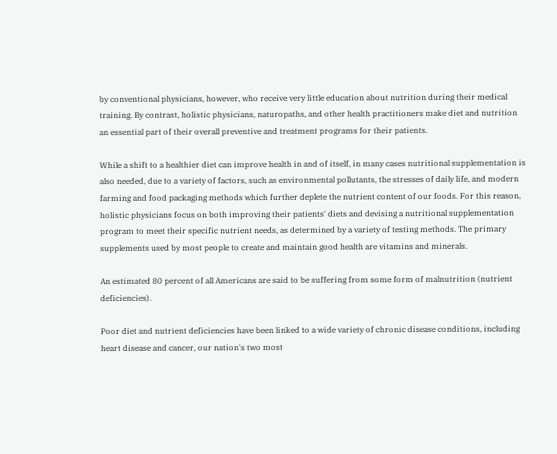by conventional physicians, however, who receive very little education about nutrition during their medical training. By contrast, holistic physicians, naturopaths, and other health practitioners make diet and nutrition an essential part of their overall preventive and treatment programs for their patients.

While a shift to a healthier diet can improve health in and of itself, in many cases nutritional supplementation is also needed, due to a variety of factors, such as environmental pollutants, the stresses of daily life, and modern farming and food packaging methods which further deplete the nutrient content of our foods. For this reason, holistic physicians focus on both improving their patients' diets and devising a nutritional supplementation program to meet their specific nutrient needs, as determined by a variety of testing methods. The primary supplements used by most people to create and maintain good health are vitamins and minerals.

An estimated 80 percent of all Americans are said to be suffering from some form of malnutrition (nutrient deficiencies).

Poor diet and nutrient deficiencies have been linked to a wide variety of chronic disease conditions, including heart disease and cancer, our nation's two most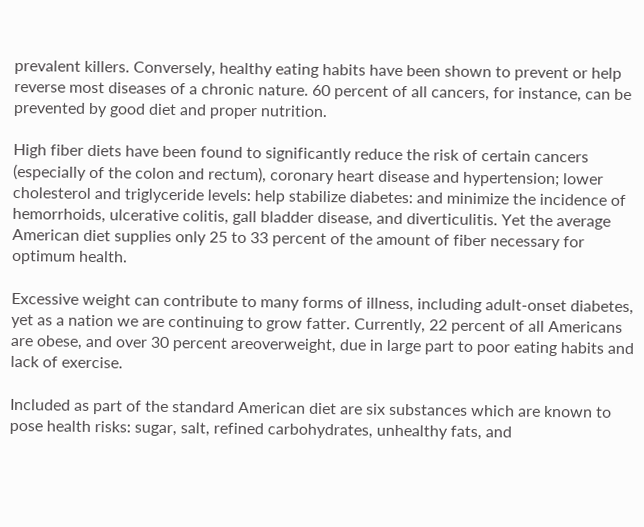prevalent killers. Conversely, healthy eating habits have been shown to prevent or help reverse most diseases of a chronic nature. 60 percent of all cancers, for instance, can be prevented by good diet and proper nutrition.

High fiber diets have been found to significantly reduce the risk of certain cancers (especially of the colon and rectum), coronary heart disease and hypertension; lower cholesterol and triglyceride levels: help stabilize diabetes: and minimize the incidence of hemorrhoids, ulcerative colitis, gall bladder disease, and diverticulitis. Yet the average American diet supplies only 25 to 33 percent of the amount of fiber necessary for optimum health.

Excessive weight can contribute to many forms of illness, including adult-onset diabetes, yet as a nation we are continuing to grow fatter. Currently, 22 percent of all Americans are obese, and over 30 percent areoverweight, due in large part to poor eating habits and lack of exercise.

Included as part of the standard American diet are six substances which are known to pose health risks: sugar, salt, refined carbohydrates, unhealthy fats, and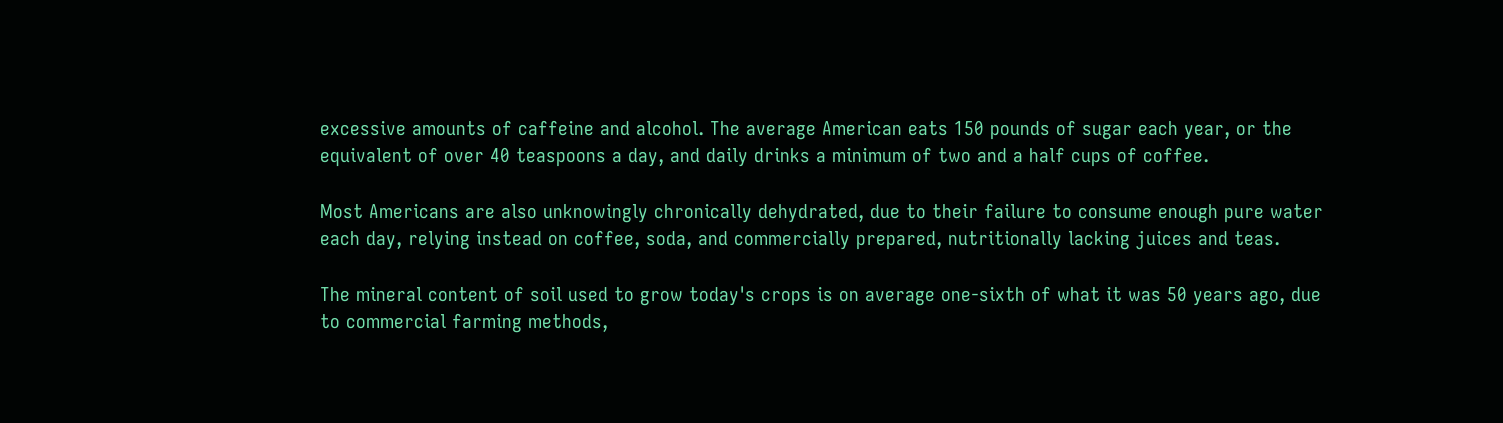excessive amounts of caffeine and alcohol. The average American eats 150 pounds of sugar each year, or the equivalent of over 40 teaspoons a day, and daily drinks a minimum of two and a half cups of coffee.

Most Americans are also unknowingly chronically dehydrated, due to their failure to consume enough pure water each day, relying instead on coffee, soda, and commercially prepared, nutritionally lacking juices and teas.

The mineral content of soil used to grow today's crops is on average one-sixth of what it was 50 years ago, due to commercial farming methods,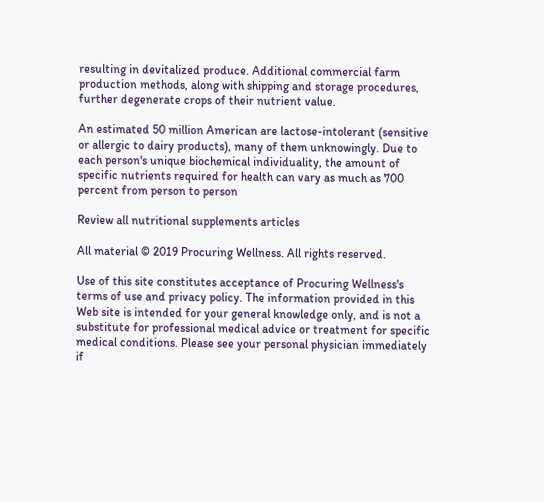resulting in devitalized produce. Additional commercial farm production methods, along with shipping and storage procedures, further degenerate crops of their nutrient value.

An estimated 50 million American are lactose-intolerant (sensitive or allergic to dairy products), many of them unknowingly. Due to each person's unique biochemical individuality, the amount of specific nutrients required for health can vary as much as 700 percent from person to person

Review all nutritional supplements articles

All material © 2019 Procuring Wellness. All rights reserved.

Use of this site constitutes acceptance of Procuring Wellness's terms of use and privacy policy. The information provided in this Web site is intended for your general knowledge only, and is not a substitute for professional medical advice or treatment for specific medical conditions. Please see your personal physician immediately if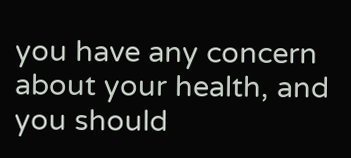you have any concern about your health, and you should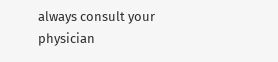always consult your physician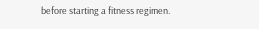before starting a fitness regimen.